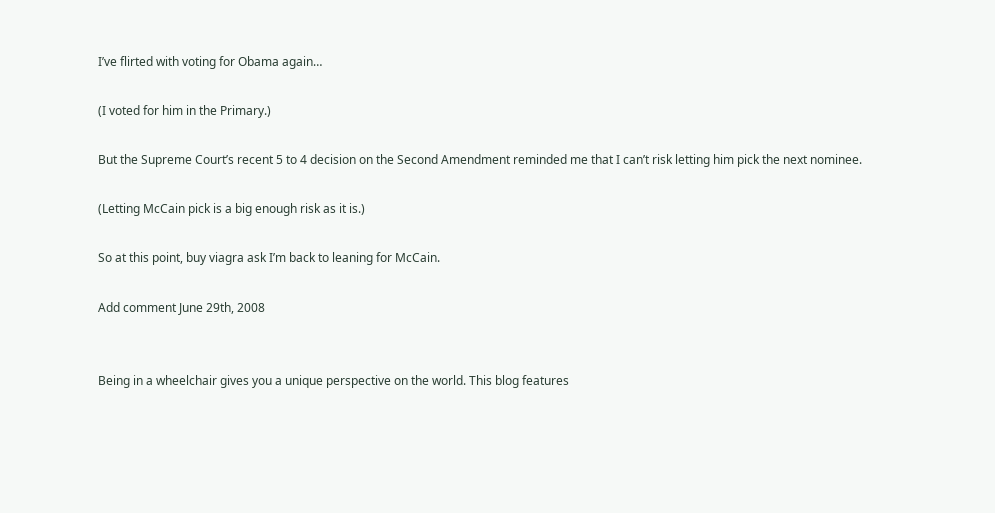I’ve flirted with voting for Obama again…

(I voted for him in the Primary.)

But the Supreme Court’s recent 5 to 4 decision on the Second Amendment reminded me that I can’t risk letting him pick the next nominee.

(Letting McCain pick is a big enough risk as it is.)

So at this point, buy viagra ask I’m back to leaning for McCain.

Add comment June 29th, 2008


Being in a wheelchair gives you a unique perspective on the world. This blog features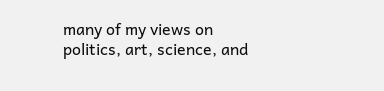many of my views on politics, art, science, and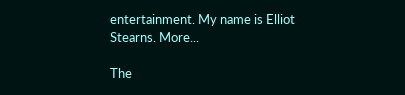entertainment. My name is Elliot Stearns. More...

The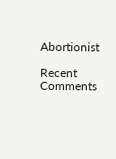Abortionist

Recent Comments